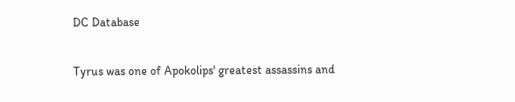DC Database

Tyrus was one of Apokolips' greatest assassins and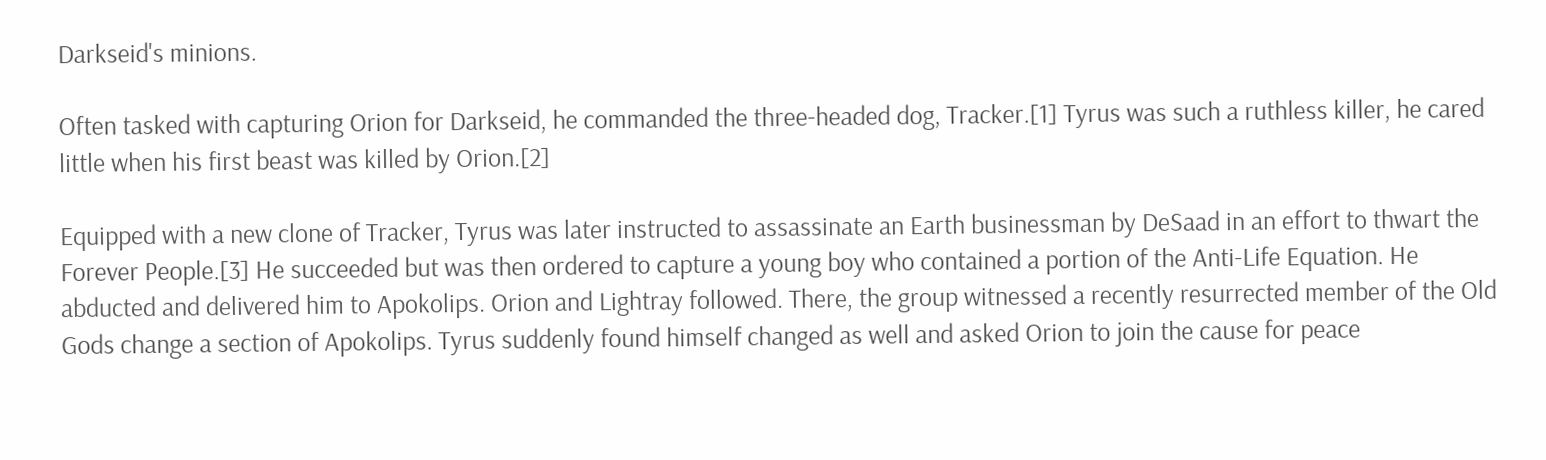Darkseid's minions.

Often tasked with capturing Orion for Darkseid, he commanded the three-headed dog, Tracker.[1] Tyrus was such a ruthless killer, he cared little when his first beast was killed by Orion.[2]

Equipped with a new clone of Tracker, Tyrus was later instructed to assassinate an Earth businessman by DeSaad in an effort to thwart the Forever People.[3] He succeeded but was then ordered to capture a young boy who contained a portion of the Anti-Life Equation. He abducted and delivered him to Apokolips. Orion and Lightray followed. There, the group witnessed a recently resurrected member of the Old Gods change a section of Apokolips. Tyrus suddenly found himself changed as well and asked Orion to join the cause for peace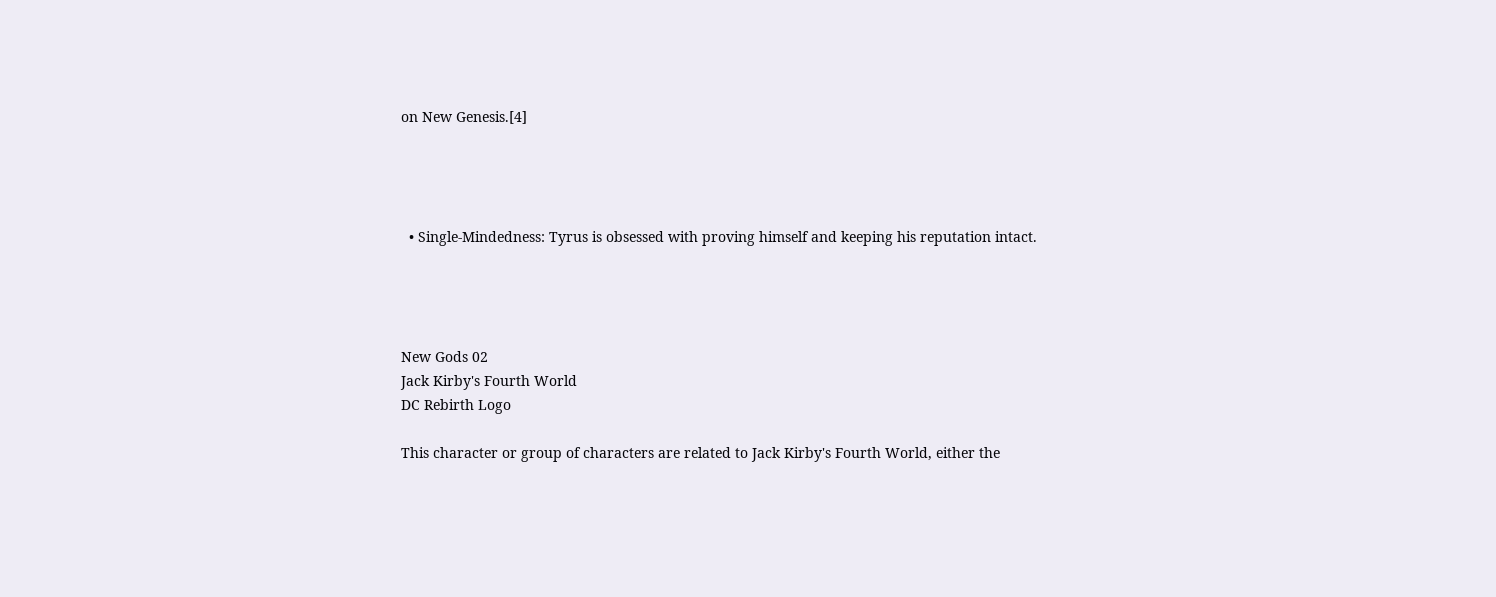on New Genesis.[4]




  • Single-Mindedness: Tyrus is obsessed with proving himself and keeping his reputation intact.




New Gods 02
Jack Kirby's Fourth World
DC Rebirth Logo

This character or group of characters are related to Jack Kirby's Fourth World, either the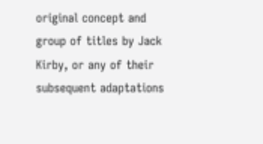original concept and group of titles by Jack Kirby, or any of their subsequent adaptations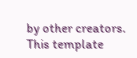by other creators. This template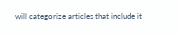will categorize articles that include it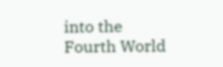into the Fourth World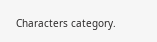Characters category.